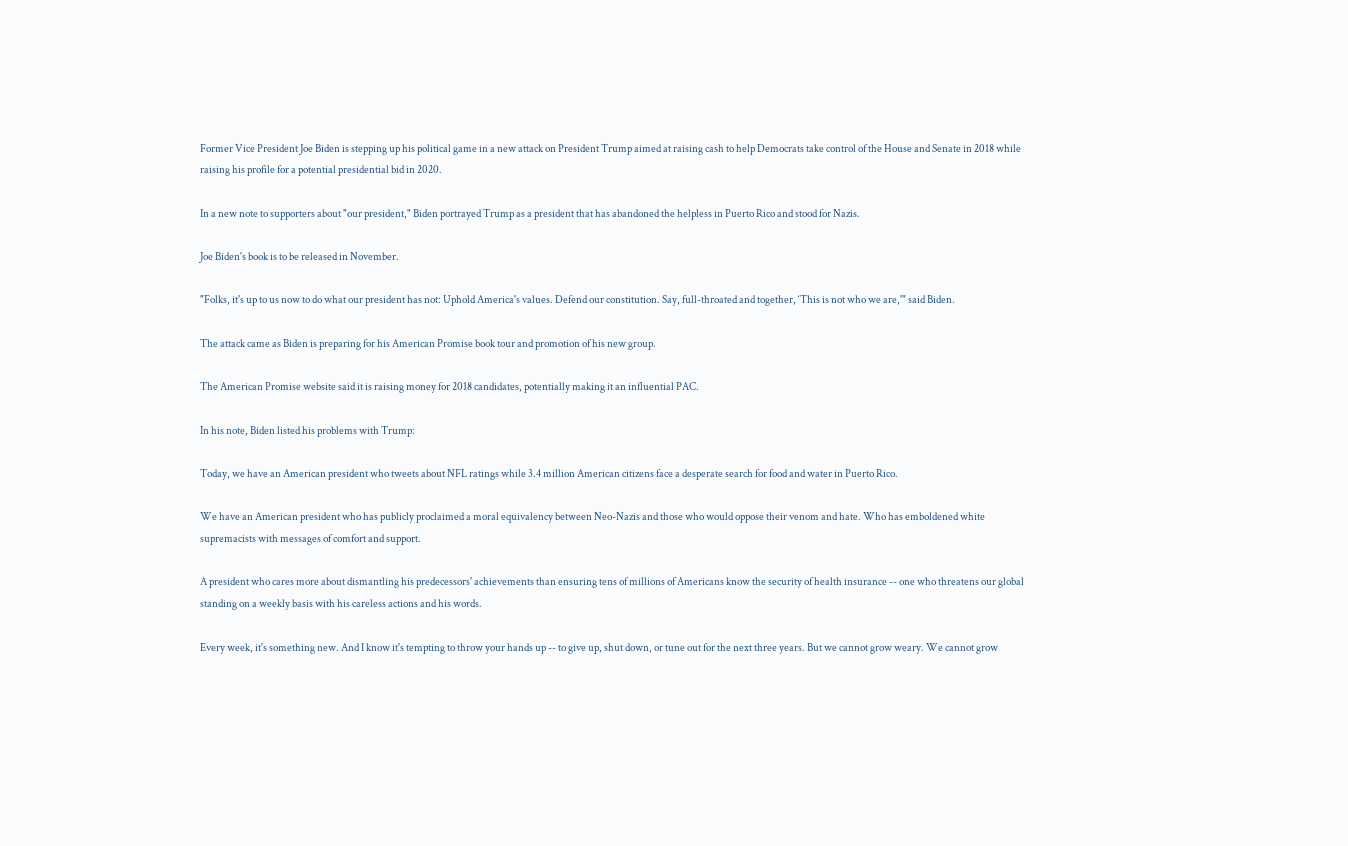Former Vice President Joe Biden is stepping up his political game in a new attack on President Trump aimed at raising cash to help Democrats take control of the House and Senate in 2018 while raising his profile for a potential presidential bid in 2020.

In a new note to supporters about "our president," Biden portrayed Trump as a president that has abandoned the helpless in Puerto Rico and stood for Nazis.

Joe Biden's book is to be released in November.

"Folks, it's up to us now to do what our president has not: Uphold America's values. Defend our constitution. Say, full-throated and together, ‘This is not who we are,'" said Biden.

The attack came as Biden is preparing for his American Promise book tour and promotion of his new group.

The American Promise website said it is raising money for 2018 candidates, potentially making it an influential PAC.

In his note, Biden listed his problems with Trump:

Today, we have an American president who tweets about NFL ratings while 3.4 million American citizens face a desperate search for food and water in Puerto Rico.

We have an American president who has publicly proclaimed a moral equivalency between Neo-Nazis and those who would oppose their venom and hate. Who has emboldened white supremacists with messages of comfort and support.

A president who cares more about dismantling his predecessors' achievements than ensuring tens of millions of Americans know the security of health insurance -- one who threatens our global standing on a weekly basis with his careless actions and his words.

Every week, it's something new. And I know it's tempting to throw your hands up -- to give up, shut down, or tune out for the next three years. But we cannot grow weary. We cannot grow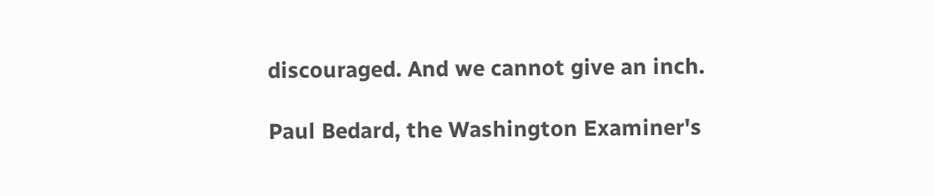discouraged. And we cannot give an inch.

Paul Bedard, the Washington Examiner's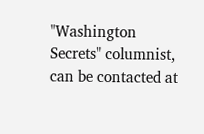"Washington Secrets" columnist, can be contacted at